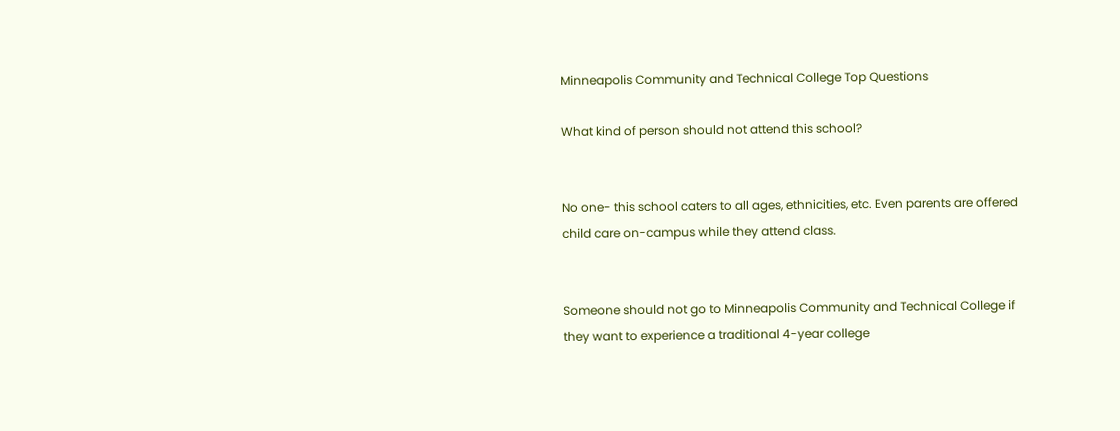Minneapolis Community and Technical College Top Questions

What kind of person should not attend this school?


No one- this school caters to all ages, ethnicities, etc. Even parents are offered child care on-campus while they attend class.


Someone should not go to Minneapolis Community and Technical College if they want to experience a traditional 4-year college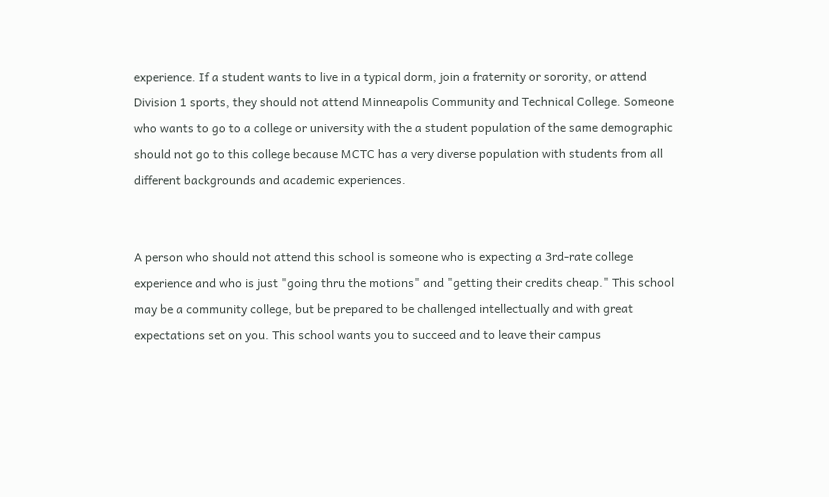experience. If a student wants to live in a typical dorm, join a fraternity or sorority, or attend Division 1 sports, they should not attend Minneapolis Community and Technical College. Someone who wants to go to a college or university with the a student population of the same demographic should not go to this college because MCTC has a very diverse population with students from all different backgrounds and academic experiences.


A person who should not attend this school is someone who is expecting a 3rd-rate college experience and who is just "going thru the motions" and "getting their credits cheap." This school may be a community college, but be prepared to be challenged intellectually and with great expectations set on you. This school wants you to succeed and to leave their campus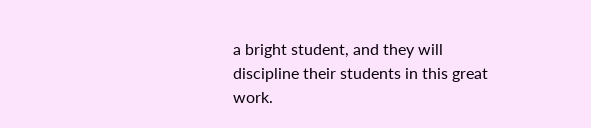a bright student, and they will discipline their students in this great work.